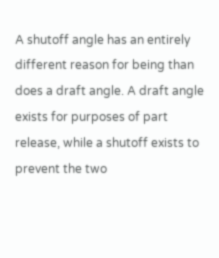A shutoff angle has an entirely different reason for being than does a draft angle. A draft angle exists for purposes of part release, while a shutoff exists to prevent the two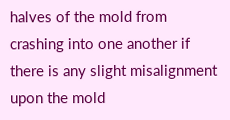halves of the mold from crashing into one another if there is any slight misalignment upon the mold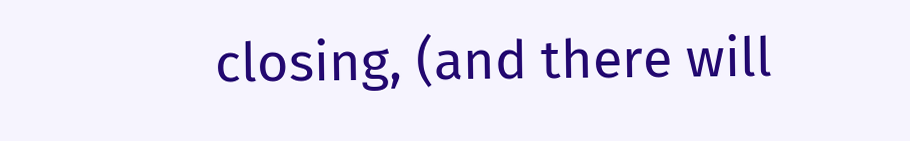closing, (and there will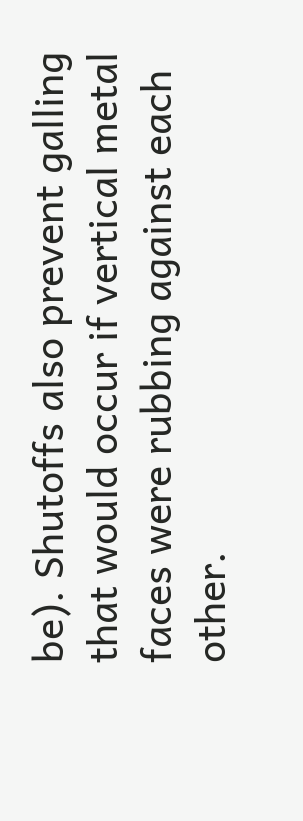be). Shutoffs also prevent galling that would occur if vertical metal faces were rubbing against each other.